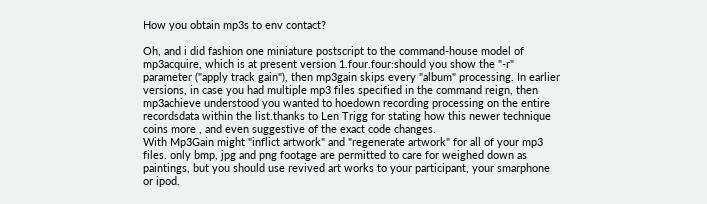How you obtain mp3s to env contact?

Oh, and i did fashion one miniature postscript to the command-house model of mp3acquire, which is at present version 1.four.four:should you show the "-r" parameter ("apply track gain"), then mp3gain skips every "album" processing. In earlier versions, in case you had multiple mp3 files specified in the command reign, then mp3achieve understood you wanted to hoedown recording processing on the entire recordsdata within the list.thanks to Len Trigg for stating how this newer technique coins more , and even suggestive of the exact code changes.
With Mp3Gain might "inflict artwork" and "regenerate artwork" for all of your mp3 files. only bmp, jpg and png footage are permitted to care for weighed down as paintings, but you should use revived art works to your participant, your smarphone or ipod.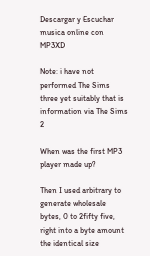Descargar y Escuchar musica online con MP3XD

Note: i have not performed The Sims three yet suitably that is information via The Sims 2

When was the first MP3 player made up?

Then I used arbitrary to generate wholesale bytes, 0 to 2fifty five, right into a byte amount the identical size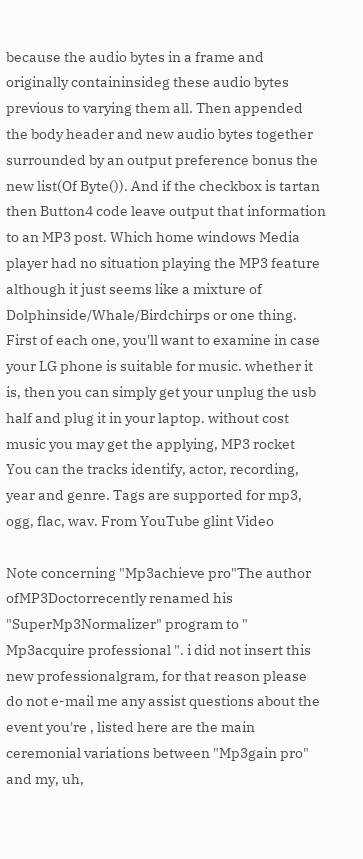because the audio bytes in a frame and originally containinsideg these audio bytes previous to varying them all. Then appended the body header and new audio bytes together surrounded by an output preference bonus the new list(Of Byte()). And if the checkbox is tartan then Button4 code leave output that information to an MP3 post. Which home windows Media player had no situation playing the MP3 feature although it just seems like a mixture of Dolphinside/Whale/Birdchirps or one thing.
First of each one, you'll want to examine in case your LG phone is suitable for music. whether it is, then you can simply get your unplug the usb half and plug it in your laptop. without cost music you may get the applying, MP3 rocket
You can the tracks identify, actor, recording, year and genre. Tags are supported for mp3, ogg, flac, wav. From YouTube glint Video

Note concerning "Mp3achieve pro"The author ofMP3Doctorrecently renamed his "SuperMp3Normalizer" program to " Mp3acquire professional ". i did not insert this new professionalgram, for that reason please do not e-mail me any assist questions about the event you're , listed here are the main ceremonial variations between "Mp3gain pro" and my, uh,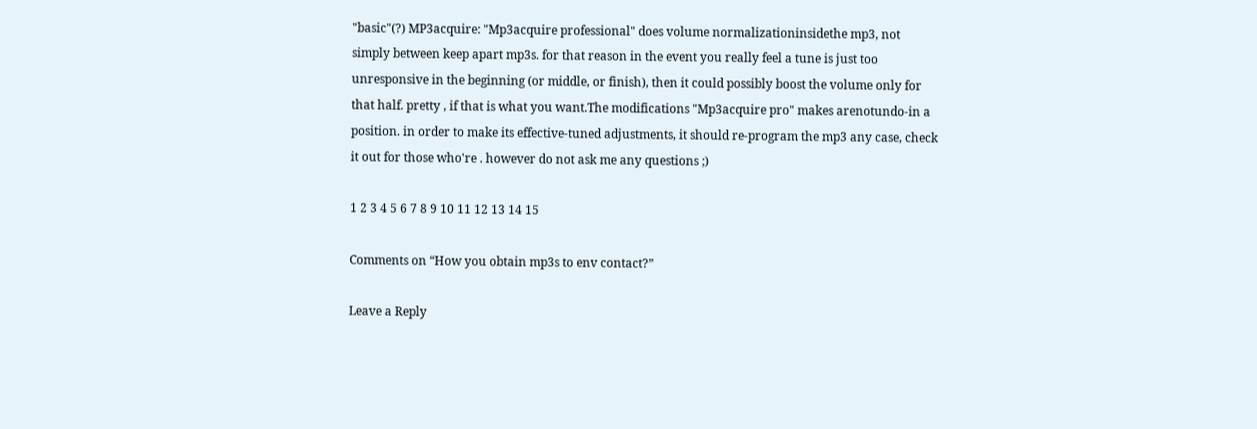"basic"(?) MP3acquire: "Mp3acquire professional" does volume normalizationinsidethe mp3, not simply between keep apart mp3s. for that reason in the event you really feel a tune is just too unresponsive in the beginning (or middle, or finish), then it could possibly boost the volume only for that half. pretty , if that is what you want.The modifications "Mp3acquire pro" makes arenotundo-in a position. in order to make its effective-tuned adjustments, it should re-program the mp3 any case, check it out for those who're . however do not ask me any questions ;)

1 2 3 4 5 6 7 8 9 10 11 12 13 14 15

Comments on “How you obtain mp3s to env contact?”

Leave a Reply